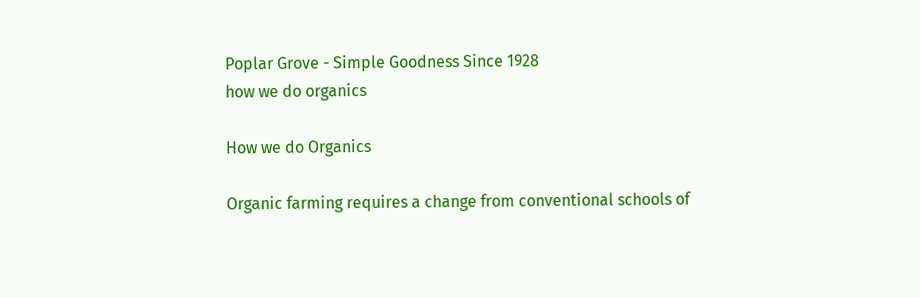Poplar Grove - Simple Goodness Since 1928
how we do organics

How we do Organics

Organic farming requires a change from conventional schools of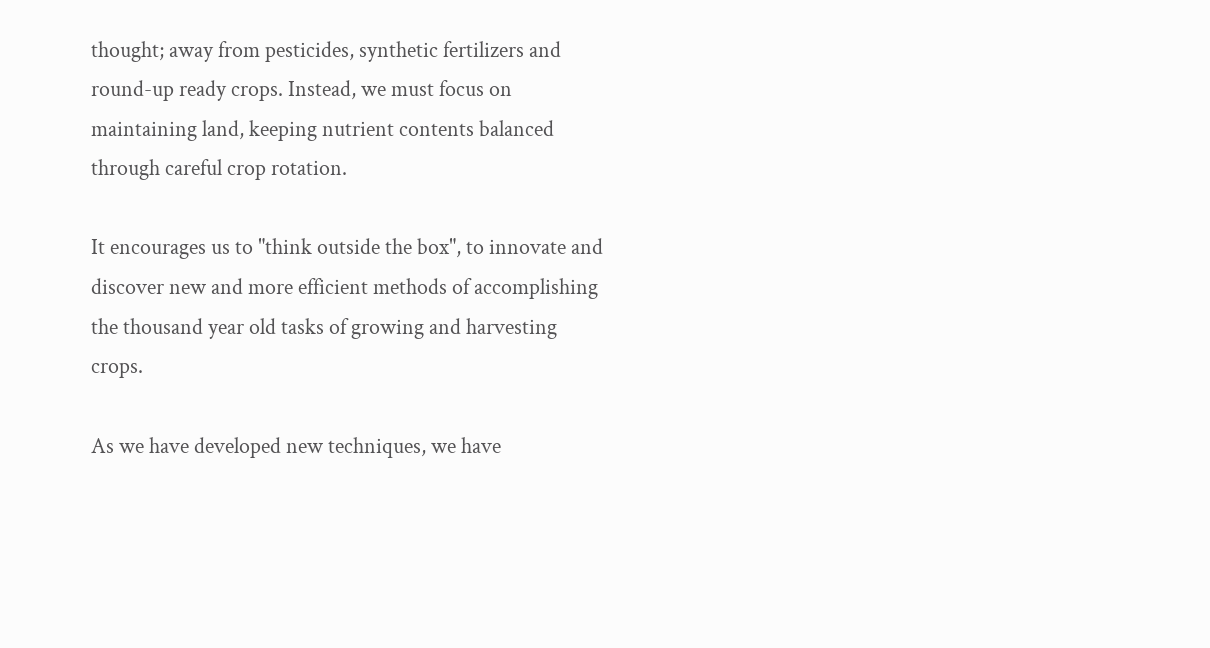thought; away from pesticides, synthetic fertilizers and round-up ready crops. Instead, we must focus on maintaining land, keeping nutrient contents balanced through careful crop rotation.

It encourages us to "think outside the box", to innovate and discover new and more efficient methods of accomplishing the thousand year old tasks of growing and harvesting crops.

As we have developed new techniques, we have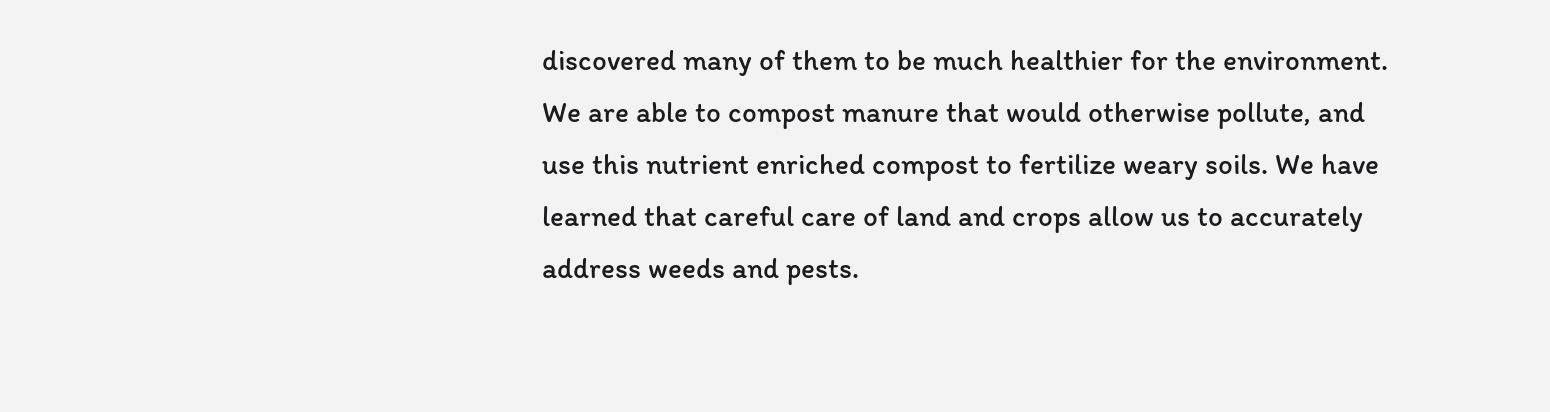discovered many of them to be much healthier for the environment. We are able to compost manure that would otherwise pollute, and use this nutrient enriched compost to fertilize weary soils. We have learned that careful care of land and crops allow us to accurately address weeds and pests.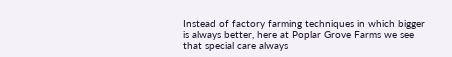Instead of factory farming techniques in which bigger is always better, here at Poplar Grove Farms we see that special care always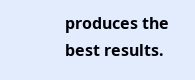produces the best results.